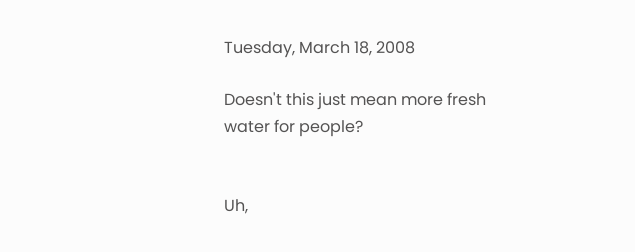Tuesday, March 18, 2008

Doesn't this just mean more fresh water for people?


Uh,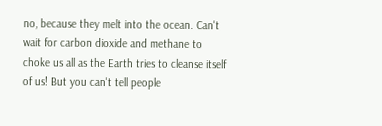no, because they melt into the ocean. Can't wait for carbon dioxide and methane to choke us all as the Earth tries to cleanse itself of us! But you can't tell people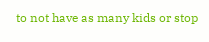to not have as many kids or stop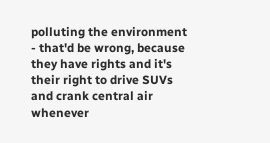polluting the environment - that'd be wrong, because they have rights and it's their right to drive SUVs and crank central air whenever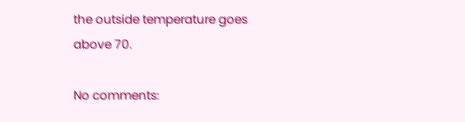the outside temperature goes above 70.

No comments: